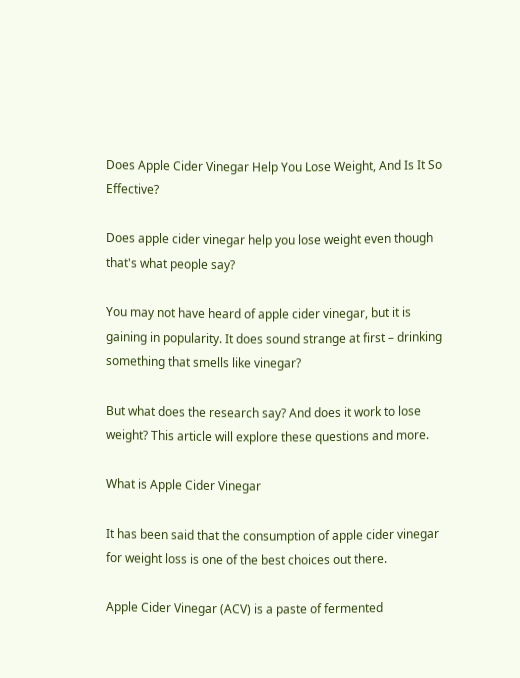Does Apple Cider Vinegar Help You Lose Weight, And Is It So Effective?

Does apple cider vinegar help you lose weight even though that's what people say?

You may not have heard of apple cider vinegar, but it is gaining in popularity. It does sound strange at first – drinking something that smells like vinegar?

But what does the research say? And does it work to lose weight? This article will explore these questions and more.

What is Apple Cider Vinegar

It has been said that the consumption of apple cider vinegar for weight loss is one of the best choices out there.

Apple Cider Vinegar (ACV) is a paste of fermented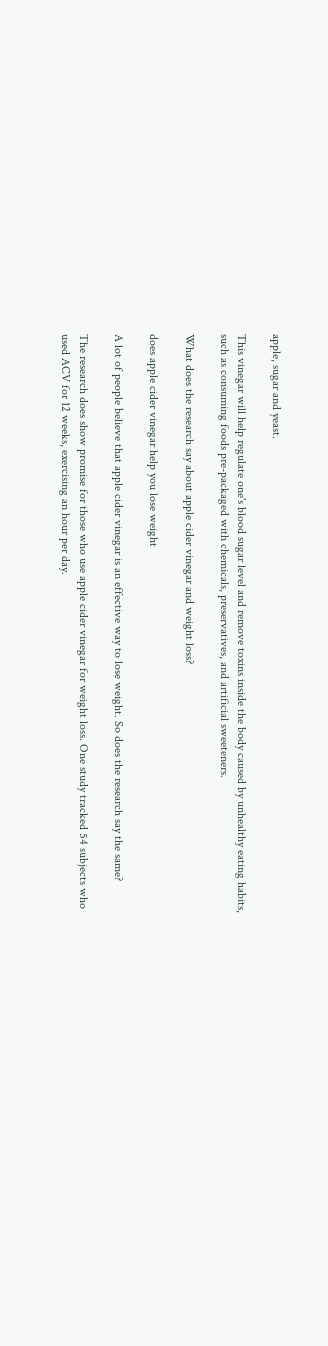apple, sugar and yeast.

This vinegar will help regulate one's blood sugar level and remove toxins inside the body caused by unhealthy eating habits, such as consuming foods pre-packaged with chemicals, preservatives, and artificial sweeteners.

What does the research say about apple cider vinegar and weight loss?

does apple cider vinegar help you lose weight

A lot of people believe that apple cider vinegar is an effective way to lose weight. So does the research say the same?

The research does show promise for those who use apple cider vinegar for weight loss. One study tracked 54 subjects who used ACV for 12 weeks, exercising an hour per day.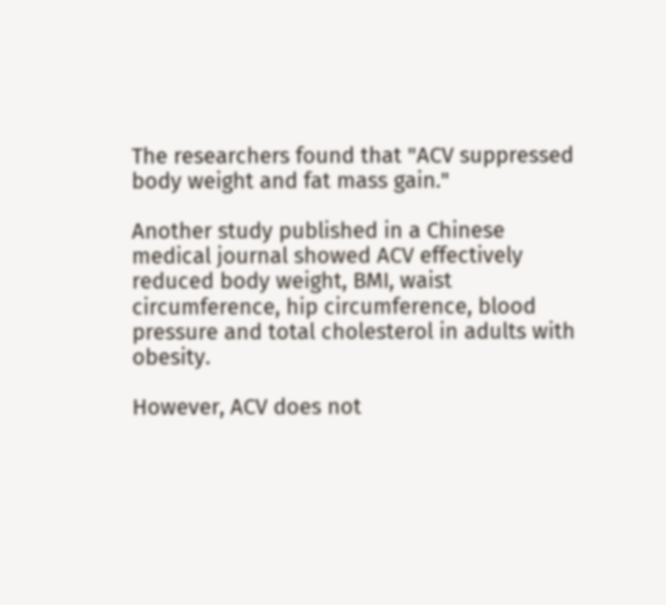The researchers found that "ACV suppressed body weight and fat mass gain."

Another study published in a Chinese medical journal showed ACV effectively reduced body weight, BMI, waist circumference, hip circumference, blood pressure and total cholesterol in adults with obesity.

However, ACV does not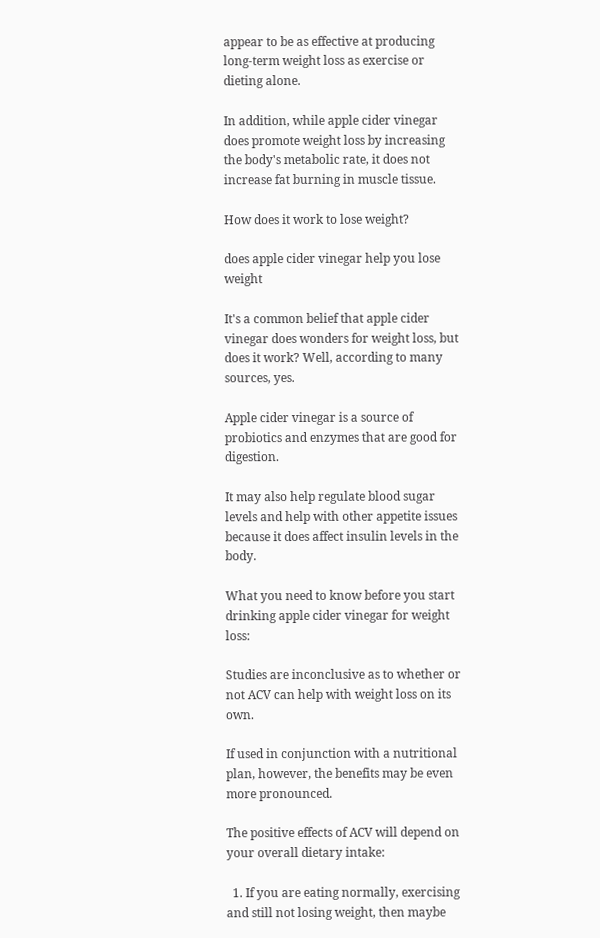appear to be as effective at producing long-term weight loss as exercise or dieting alone.

In addition, while apple cider vinegar does promote weight loss by increasing the body's metabolic rate, it does not increase fat burning in muscle tissue.

How does it work to lose weight?

does apple cider vinegar help you lose weight

It's a common belief that apple cider vinegar does wonders for weight loss, but does it work? Well, according to many sources, yes.

Apple cider vinegar is a source of probiotics and enzymes that are good for digestion.

It may also help regulate blood sugar levels and help with other appetite issues because it does affect insulin levels in the body.

What you need to know before you start drinking apple cider vinegar for weight loss:

Studies are inconclusive as to whether or not ACV can help with weight loss on its own.

If used in conjunction with a nutritional plan, however, the benefits may be even more pronounced.

The positive effects of ACV will depend on your overall dietary intake:

  1. If you are eating normally, exercising and still not losing weight, then maybe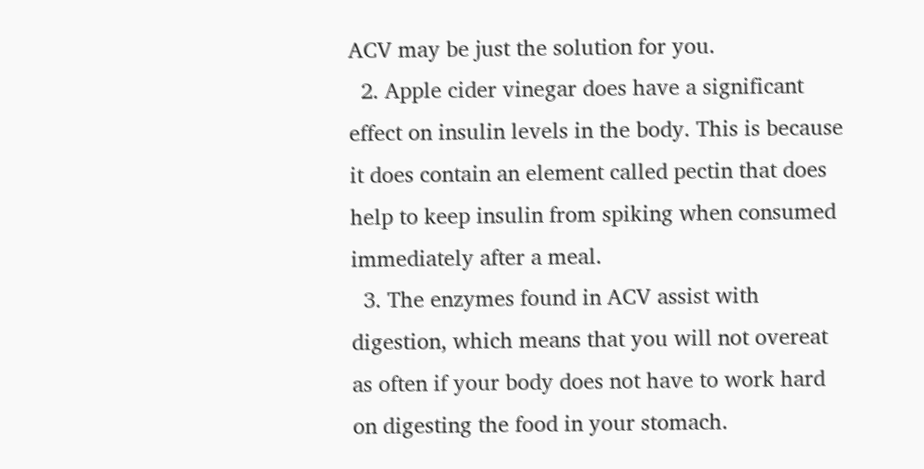ACV may be just the solution for you.
  2. Apple cider vinegar does have a significant effect on insulin levels in the body. This is because it does contain an element called pectin that does help to keep insulin from spiking when consumed immediately after a meal.
  3. The enzymes found in ACV assist with digestion, which means that you will not overeat as often if your body does not have to work hard on digesting the food in your stomach.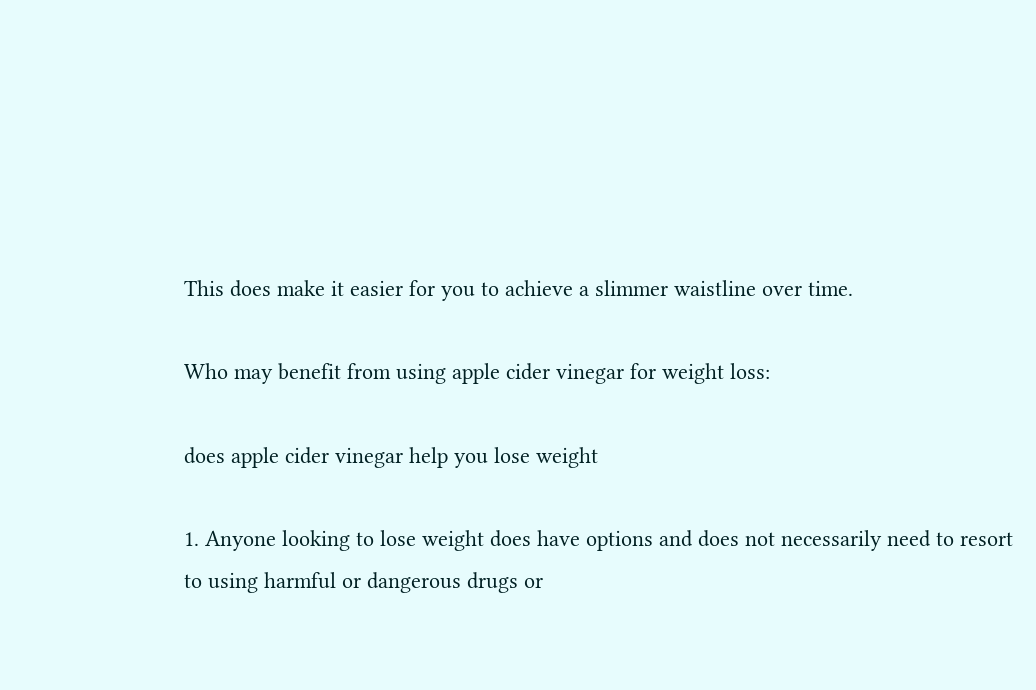This does make it easier for you to achieve a slimmer waistline over time.

Who may benefit from using apple cider vinegar for weight loss:

does apple cider vinegar help you lose weight

1. Anyone looking to lose weight does have options and does not necessarily need to resort to using harmful or dangerous drugs or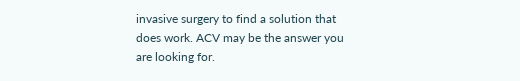invasive surgery to find a solution that does work. ACV may be the answer you are looking for.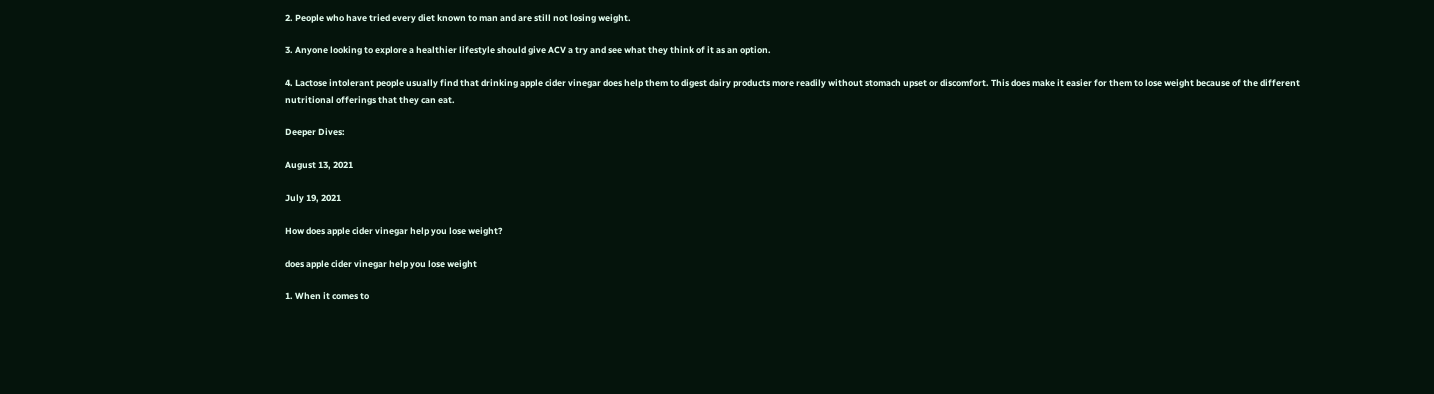2. People who have tried every diet known to man and are still not losing weight.

3. Anyone looking to explore a healthier lifestyle should give ACV a try and see what they think of it as an option.

4. Lactose intolerant people usually find that drinking apple cider vinegar does help them to digest dairy products more readily without stomach upset or discomfort. This does make it easier for them to lose weight because of the different nutritional offerings that they can eat.

Deeper Dives:

August 13, 2021

July 19, 2021

How does apple cider vinegar help you lose weight?

does apple cider vinegar help you lose weight

1. When it comes to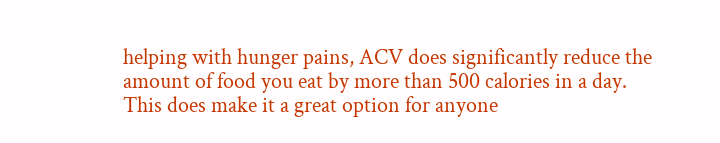helping with hunger pains, ACV does significantly reduce the amount of food you eat by more than 500 calories in a day. This does make it a great option for anyone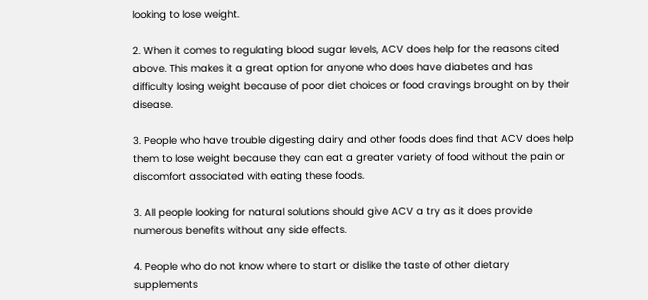looking to lose weight.

2. When it comes to regulating blood sugar levels, ACV does help for the reasons cited above. This makes it a great option for anyone who does have diabetes and has difficulty losing weight because of poor diet choices or food cravings brought on by their disease.

3. People who have trouble digesting dairy and other foods does find that ACV does help them to lose weight because they can eat a greater variety of food without the pain or discomfort associated with eating these foods.

3. All people looking for natural solutions should give ACV a try as it does provide numerous benefits without any side effects.

4. People who do not know where to start or dislike the taste of other dietary supplements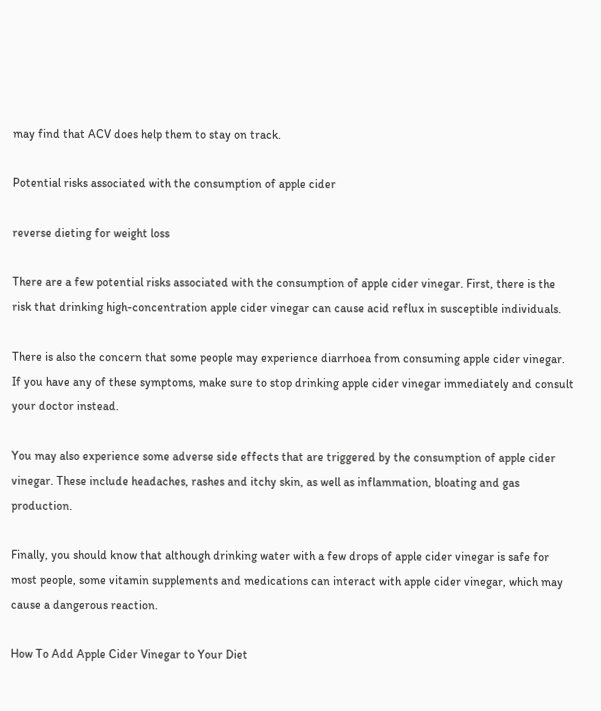may find that ACV does help them to stay on track.

Potential risks associated with the consumption of apple cider

reverse dieting for weight loss

There are a few potential risks associated with the consumption of apple cider vinegar. First, there is the risk that drinking high-concentration apple cider vinegar can cause acid reflux in susceptible individuals.

There is also the concern that some people may experience diarrhoea from consuming apple cider vinegar. If you have any of these symptoms, make sure to stop drinking apple cider vinegar immediately and consult your doctor instead.

You may also experience some adverse side effects that are triggered by the consumption of apple cider vinegar. These include headaches, rashes and itchy skin, as well as inflammation, bloating and gas production.

Finally, you should know that although drinking water with a few drops of apple cider vinegar is safe for most people, some vitamin supplements and medications can interact with apple cider vinegar, which may cause a dangerous reaction.

How To Add Apple Cider Vinegar to Your Diet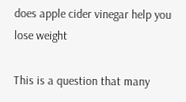does apple cider vinegar help you lose weight

This is a question that many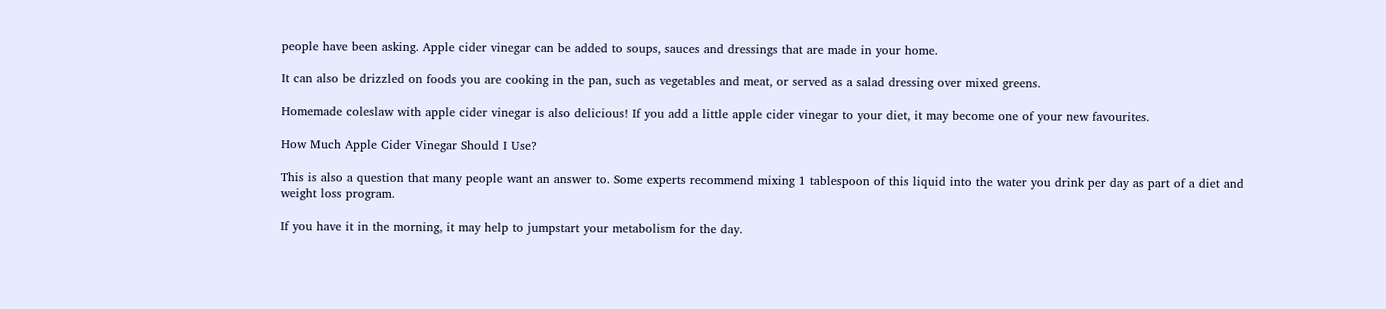people have been asking. Apple cider vinegar can be added to soups, sauces and dressings that are made in your home.

It can also be drizzled on foods you are cooking in the pan, such as vegetables and meat, or served as a salad dressing over mixed greens.

Homemade coleslaw with apple cider vinegar is also delicious! If you add a little apple cider vinegar to your diet, it may become one of your new favourites.

How Much Apple Cider Vinegar Should I Use?

This is also a question that many people want an answer to. Some experts recommend mixing 1 tablespoon of this liquid into the water you drink per day as part of a diet and weight loss program.

If you have it in the morning, it may help to jumpstart your metabolism for the day.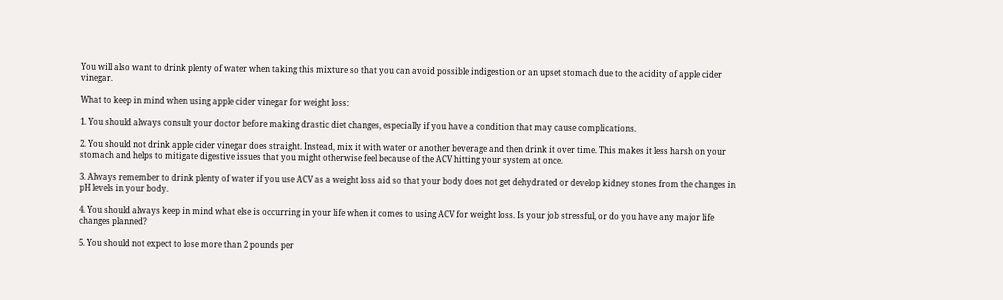You will also want to drink plenty of water when taking this mixture so that you can avoid possible indigestion or an upset stomach due to the acidity of apple cider vinegar.

What to keep in mind when using apple cider vinegar for weight loss:

1. You should always consult your doctor before making drastic diet changes, especially if you have a condition that may cause complications.

2. You should not drink apple cider vinegar does straight. Instead, mix it with water or another beverage and then drink it over time. This makes it less harsh on your stomach and helps to mitigate digestive issues that you might otherwise feel because of the ACV hitting your system at once.

3. Always remember to drink plenty of water if you use ACV as a weight loss aid so that your body does not get dehydrated or develop kidney stones from the changes in pH levels in your body.

4. You should always keep in mind what else is occurring in your life when it comes to using ACV for weight loss. Is your job stressful, or do you have any major life changes planned?

5. You should not expect to lose more than 2 pounds per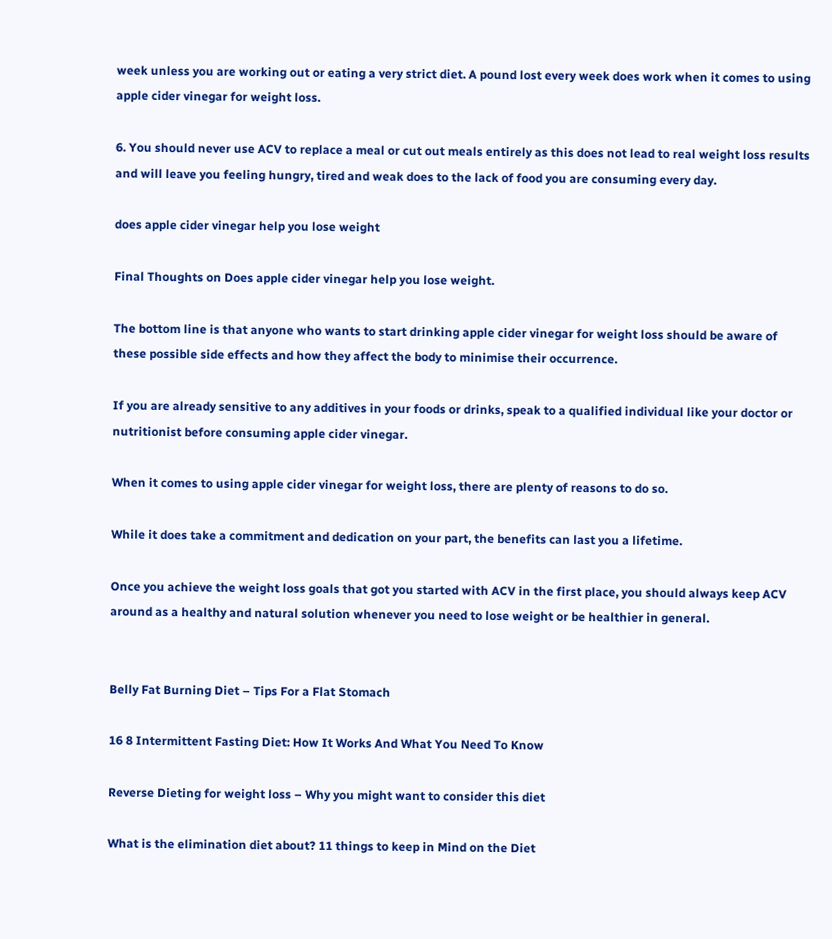week unless you are working out or eating a very strict diet. A pound lost every week does work when it comes to using apple cider vinegar for weight loss.

6. You should never use ACV to replace a meal or cut out meals entirely as this does not lead to real weight loss results and will leave you feeling hungry, tired and weak does to the lack of food you are consuming every day.

does apple cider vinegar help you lose weight

Final Thoughts on Does apple cider vinegar help you lose weight.

The bottom line is that anyone who wants to start drinking apple cider vinegar for weight loss should be aware of these possible side effects and how they affect the body to minimise their occurrence.

If you are already sensitive to any additives in your foods or drinks, speak to a qualified individual like your doctor or nutritionist before consuming apple cider vinegar.

When it comes to using apple cider vinegar for weight loss, there are plenty of reasons to do so.

While it does take a commitment and dedication on your part, the benefits can last you a lifetime.

Once you achieve the weight loss goals that got you started with ACV in the first place, you should always keep ACV around as a healthy and natural solution whenever you need to lose weight or be healthier in general.


Belly Fat Burning Diet – Tips For a Flat Stomach

16 8 Intermittent Fasting Diet: How It Works And What You Need To Know

Reverse Dieting for weight loss – Why you might want to consider this diet

What is the elimination diet about? 11 things to keep in Mind on the Diet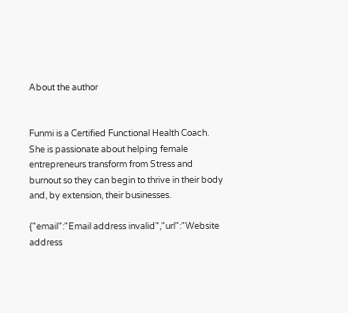About the author


Funmi is a Certified Functional Health Coach. She is passionate about helping female entrepreneurs transform from Stress and burnout so they can begin to thrive in their body and, by extension, their businesses.

{"email":"Email address invalid","url":"Website address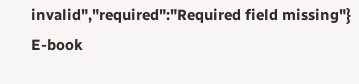invalid","required":"Required field missing"}
E-book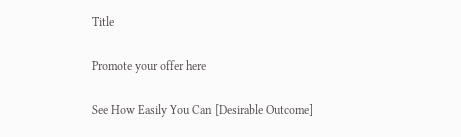Title

Promote your offer here

See How Easily You Can [Desirable Outcome]